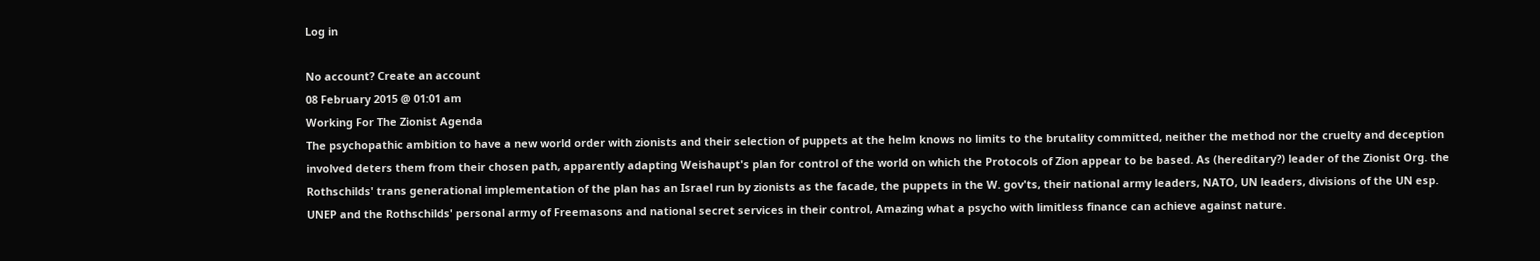Log in

No account? Create an account
08 February 2015 @ 01:01 am
Working For The Zionist Agenda
The psychopathic ambition to have a new world order with zionists and their selection of puppets at the helm knows no limits to the brutality committed, neither the method nor the cruelty and deception involved deters them from their chosen path, apparently adapting Weishaupt's plan for control of the world on which the Protocols of Zion appear to be based. As (hereditary?) leader of the Zionist Org. the Rothschilds' trans generational implementation of the plan has an Israel run by zionists as the facade, the puppets in the W. gov'ts, their national army leaders, NATO, UN leaders, divisions of the UN esp. UNEP and the Rothschilds' personal army of Freemasons and national secret services in their control, Amazing what a psycho with limitless finance can achieve against nature.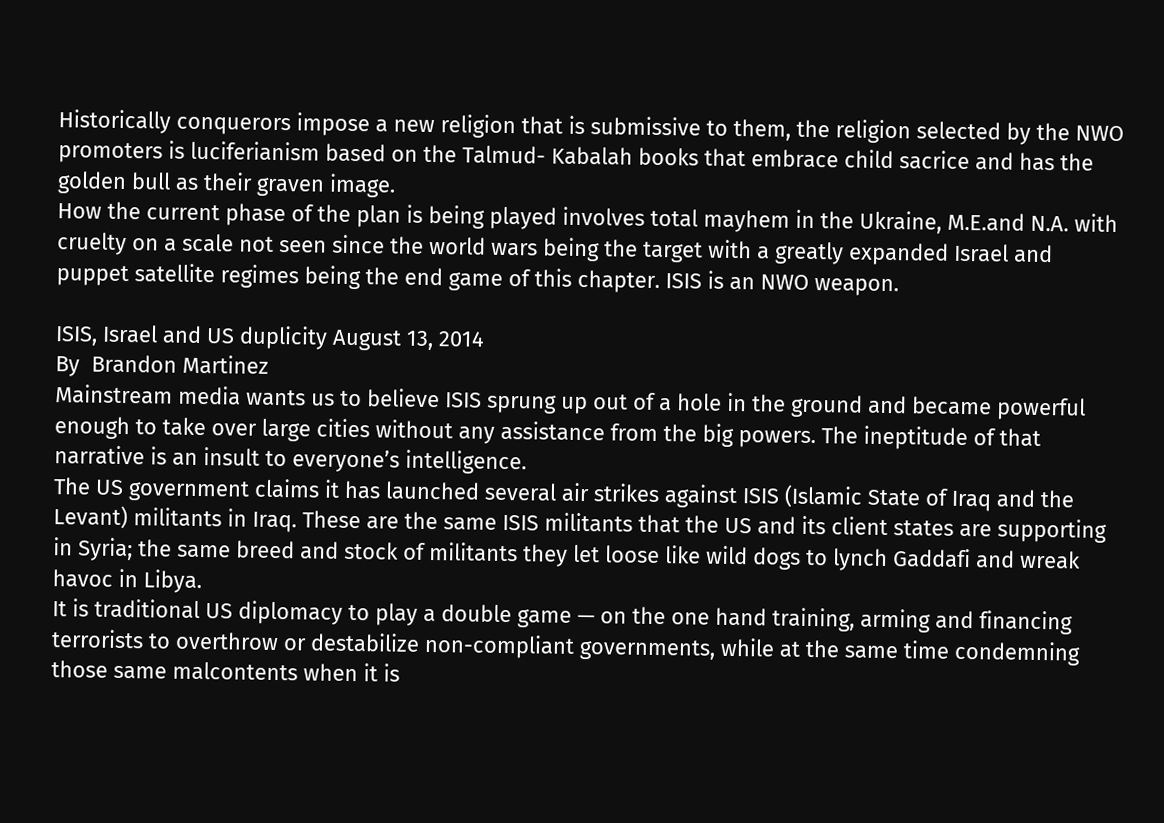Historically conquerors impose a new religion that is submissive to them, the religion selected by the NWO promoters is luciferianism based on the Talmud- Kabalah books that embrace child sacrice and has the golden bull as their graven image.
How the current phase of the plan is being played involves total mayhem in the Ukraine, M.E.and N.A. with cruelty on a scale not seen since the world wars being the target with a greatly expanded Israel and puppet satellite regimes being the end game of this chapter. ISIS is an NWO weapon.

ISIS, Israel and US duplicity August 13, 2014
By  Brandon Martinez
Mainstream media wants us to believe ISIS sprung up out of a hole in the ground and became powerful enough to take over large cities without any assistance from the big powers. The ineptitude of that narrative is an insult to everyone’s intelligence.
The US government claims it has launched several air strikes against ISIS (Islamic State of Iraq and the Levant) militants in Iraq. These are the same ISIS militants that the US and its client states are supporting in Syria; the same breed and stock of militants they let loose like wild dogs to lynch Gaddafi and wreak havoc in Libya.
It is traditional US diplomacy to play a double game — on the one hand training, arming and financing terrorists to overthrow or destabilize non-compliant governments, while at the same time condemning those same malcontents when it is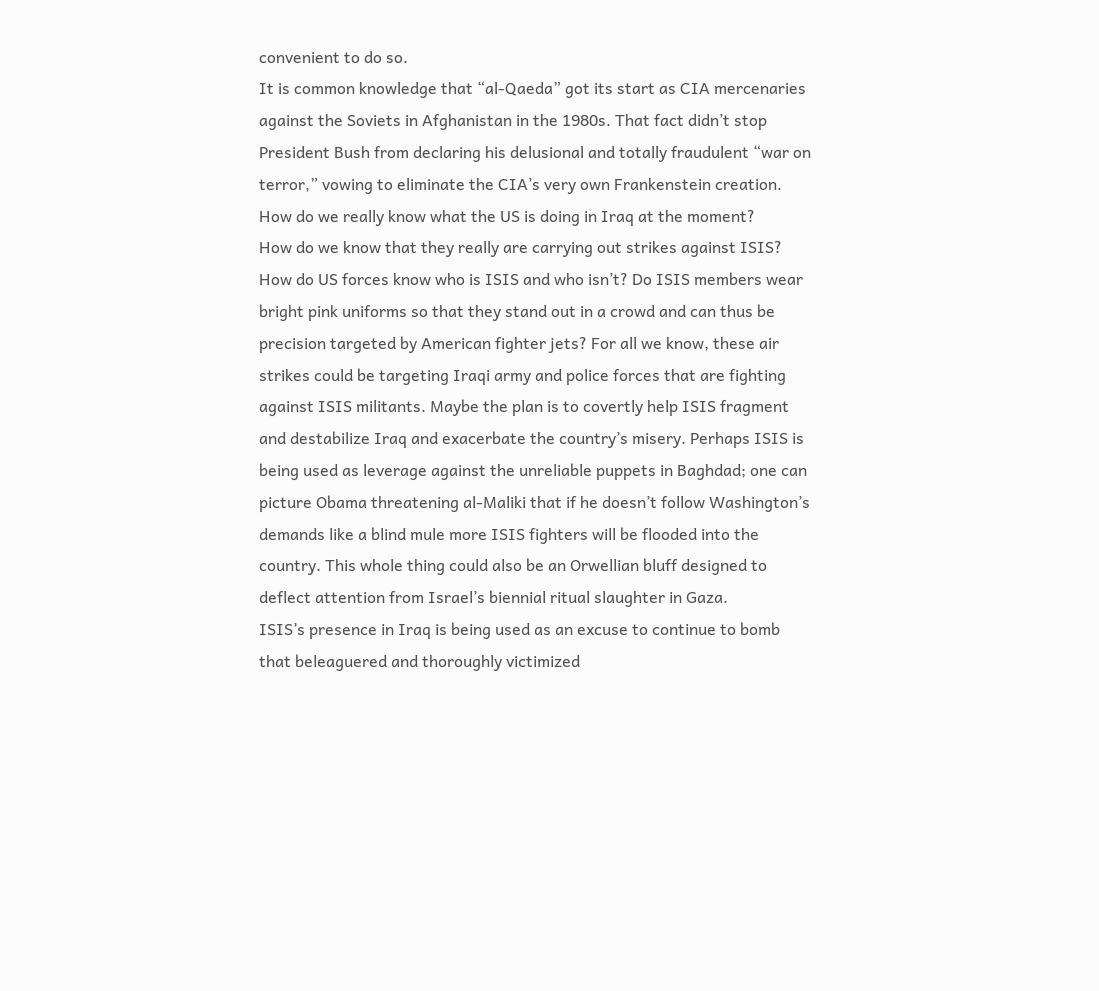convenient to do so.
It is common knowledge that “al-Qaeda” got its start as CIA mercenaries against the Soviets in Afghanistan in the 1980s. That fact didn’t stop President Bush from declaring his delusional and totally fraudulent “war on terror,” vowing to eliminate the CIA’s very own Frankenstein creation.
How do we really know what the US is doing in Iraq at the moment?
How do we know that they really are carrying out strikes against ISIS? How do US forces know who is ISIS and who isn’t? Do ISIS members wear bright pink uniforms so that they stand out in a crowd and can thus be precision targeted by American fighter jets? For all we know, these air strikes could be targeting Iraqi army and police forces that are fighting against ISIS militants. Maybe the plan is to covertly help ISIS fragment and destabilize Iraq and exacerbate the country’s misery. Perhaps ISIS is being used as leverage against the unreliable puppets in Baghdad; one can picture Obama threatening al-Maliki that if he doesn’t follow Washington’s demands like a blind mule more ISIS fighters will be flooded into the country. This whole thing could also be an Orwellian bluff designed to deflect attention from Israel’s biennial ritual slaughter in Gaza.
ISIS’s presence in Iraq is being used as an excuse to continue to bomb that beleaguered and thoroughly victimized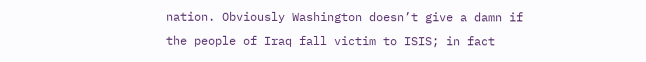nation. Obviously Washington doesn’t give a damn if the people of Iraq fall victim to ISIS; in fact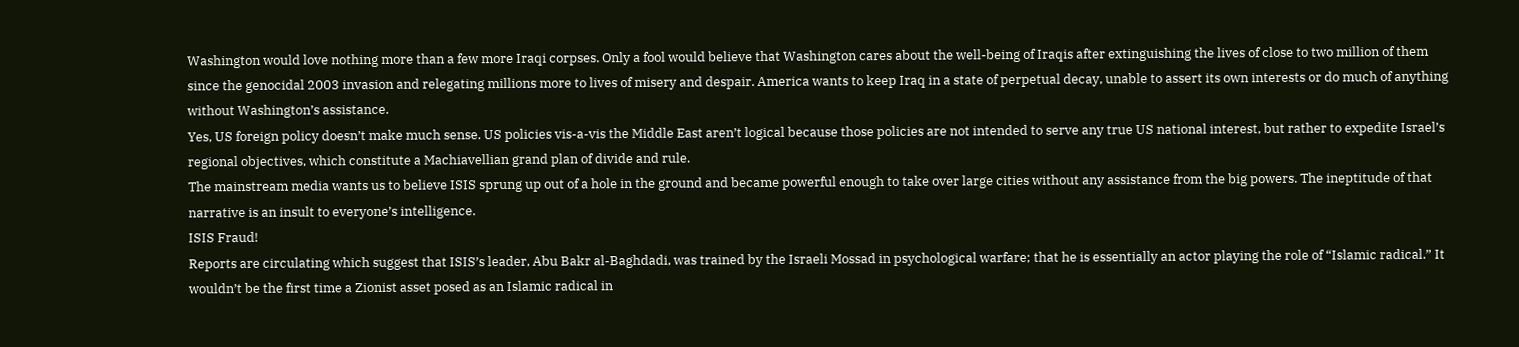Washington would love nothing more than a few more Iraqi corpses. Only a fool would believe that Washington cares about the well-being of Iraqis after extinguishing the lives of close to two million of them since the genocidal 2003 invasion and relegating millions more to lives of misery and despair. America wants to keep Iraq in a state of perpetual decay, unable to assert its own interests or do much of anything without Washington’s assistance.
Yes, US foreign policy doesn’t make much sense. US policies vis-a-vis the Middle East aren’t logical because those policies are not intended to serve any true US national interest, but rather to expedite Israel’s regional objectives, which constitute a Machiavellian grand plan of divide and rule.
The mainstream media wants us to believe ISIS sprung up out of a hole in the ground and became powerful enough to take over large cities without any assistance from the big powers. The ineptitude of that narrative is an insult to everyone’s intelligence.
ISIS Fraud!
Reports are circulating which suggest that ISIS’s leader, Abu Bakr al-Baghdadi, was trained by the Israeli Mossad in psychological warfare; that he is essentially an actor playing the role of “Islamic radical.” It wouldn’t be the first time a Zionist asset posed as an Islamic radical in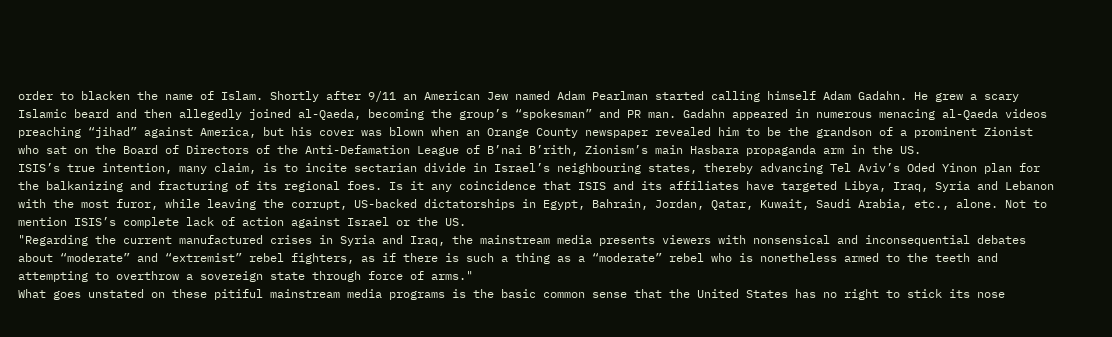order to blacken the name of Islam. Shortly after 9/11 an American Jew named Adam Pearlman started calling himself Adam Gadahn. He grew a scary Islamic beard and then allegedly joined al-Qaeda, becoming the group’s “spokesman” and PR man. Gadahn appeared in numerous menacing al-Qaeda videos preaching “jihad” against America, but his cover was blown when an Orange County newspaper revealed him to be the grandson of a prominent Zionist who sat on the Board of Directors of the Anti-Defamation League of B’nai B’rith, Zionism’s main Hasbara propaganda arm in the US.
ISIS’s true intention, many claim, is to incite sectarian divide in Israel’s neighbouring states, thereby advancing Tel Aviv’s Oded Yinon plan for the balkanizing and fracturing of its regional foes. Is it any coincidence that ISIS and its affiliates have targeted Libya, Iraq, Syria and Lebanon with the most furor, while leaving the corrupt, US-backed dictatorships in Egypt, Bahrain, Jordan, Qatar, Kuwait, Saudi Arabia, etc., alone. Not to mention ISIS’s complete lack of action against Israel or the US.
"Regarding the current manufactured crises in Syria and Iraq, the mainstream media presents viewers with nonsensical and inconsequential debates about “moderate” and “extremist” rebel fighters, as if there is such a thing as a “moderate” rebel who is nonetheless armed to the teeth and attempting to overthrow a sovereign state through force of arms."
What goes unstated on these pitiful mainstream media programs is the basic common sense that the United States has no right to stick its nose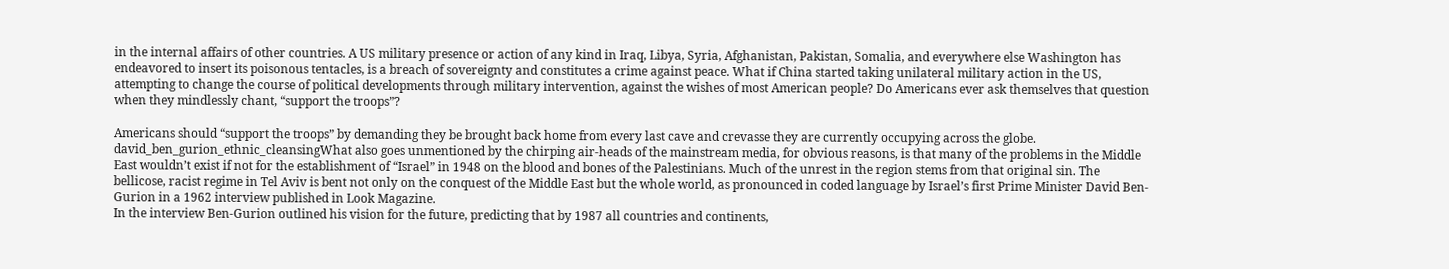in the internal affairs of other countries. A US military presence or action of any kind in Iraq, Libya, Syria, Afghanistan, Pakistan, Somalia, and everywhere else Washington has endeavored to insert its poisonous tentacles, is a breach of sovereignty and constitutes a crime against peace. What if China started taking unilateral military action in the US, attempting to change the course of political developments through military intervention, against the wishes of most American people? Do Americans ever ask themselves that question when they mindlessly chant, “support the troops”?

Americans should “support the troops” by demanding they be brought back home from every last cave and crevasse they are currently occupying across the globe.
david_ben_gurion_ethnic_cleansingWhat also goes unmentioned by the chirping air-heads of the mainstream media, for obvious reasons, is that many of the problems in the Middle East wouldn’t exist if not for the establishment of “Israel” in 1948 on the blood and bones of the Palestinians. Much of the unrest in the region stems from that original sin. The bellicose, racist regime in Tel Aviv is bent not only on the conquest of the Middle East but the whole world, as pronounced in coded language by Israel’s first Prime Minister David Ben-Gurion in a 1962 interview published in Look Magazine.
In the interview Ben-Gurion outlined his vision for the future, predicting that by 1987 all countries and continents,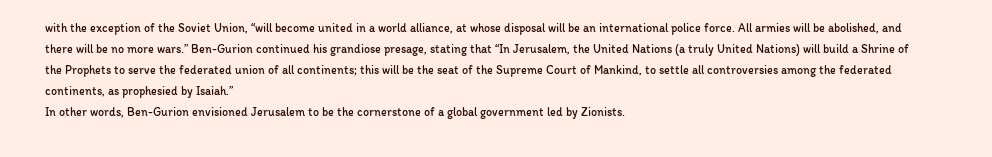with the exception of the Soviet Union, “will become united in a world alliance, at whose disposal will be an international police force. All armies will be abolished, and there will be no more wars.” Ben-Gurion continued his grandiose presage, stating that “In Jerusalem, the United Nations (a truly United Nations) will build a Shrine of the Prophets to serve the federated union of all continents; this will be the seat of the Supreme Court of Mankind, to settle all controversies among the federated continents, as prophesied by Isaiah.”
In other words, Ben-Gurion envisioned Jerusalem to be the cornerstone of a global government led by Zionists.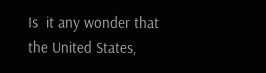Is  it any wonder that the United States,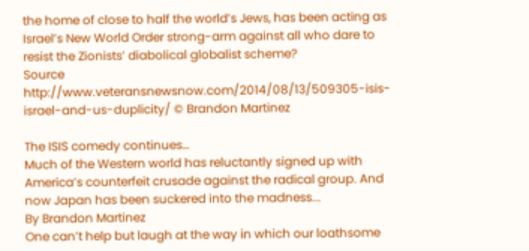the home of close to half the world’s Jews, has been acting as Israel’s New World Order strong-arm against all who dare to resist the Zionists’ diabolical globalist scheme?
Source http://www.veteransnewsnow.com/2014/08/13/509305-isis-israel-and-us-duplicity/ © Brandon Martinez

The ISIS comedy continues…
Much of the Western world has reluctantly signed up with America’s counterfeit crusade against the radical group. And now Japan has been suckered into the madness...
By Brandon Martinez
One can’t help but laugh at the way in which our loathsome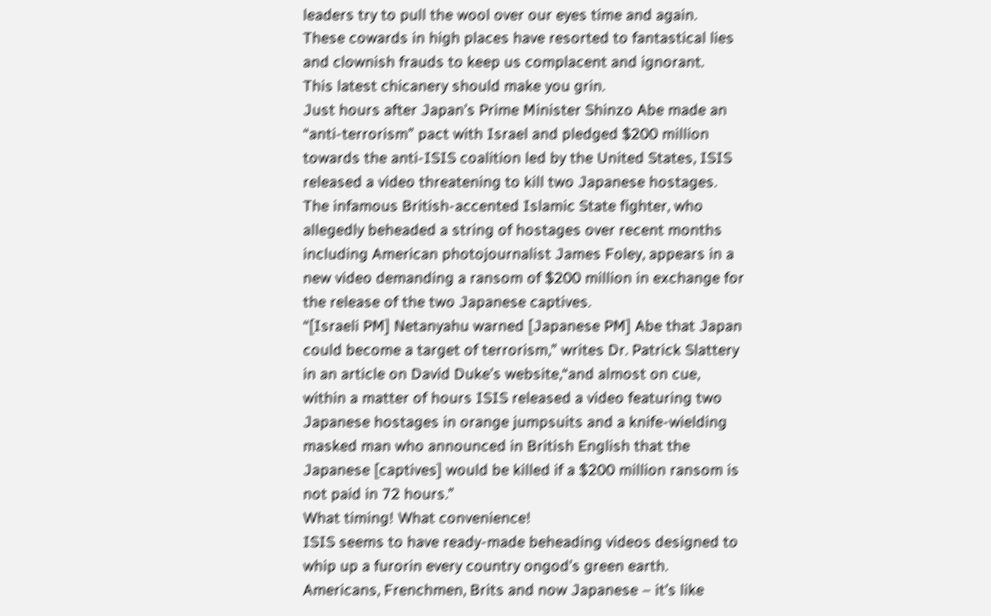leaders try to pull the wool over our eyes time and again.
These cowards in high places have resorted to fantastical lies and clownish frauds to keep us complacent and ignorant.
This latest chicanery should make you grin.
Just hours after Japan’s Prime Minister Shinzo Abe made an “anti-terrorism” pact with Israel and pledged $200 million towards the anti-ISIS coalition led by the United States, ISIS released a video threatening to kill two Japanese hostages.
The infamous British-accented Islamic State fighter, who allegedly beheaded a string of hostages over recent months including American photojournalist James Foley, appears in a new video demanding a ransom of $200 million in exchange for the release of the two Japanese captives.
“[Israeli PM] Netanyahu warned [Japanese PM] Abe that Japan could become a target of terrorism,” writes Dr. Patrick Slattery in an article on David Duke’s website,“and almost on cue, within a matter of hours ISIS released a video featuring two Japanese hostages in orange jumpsuits and a knife-wielding masked man who announced in British English that the Japanese [captives] would be killed if a $200 million ransom is not paid in 72 hours.”
What timing! What convenience!
ISIS seems to have ready-made beheading videos designed to whip up a furorin every country ongod’s green earth. Americans, Frenchmen, Brits and now Japanese – it’s like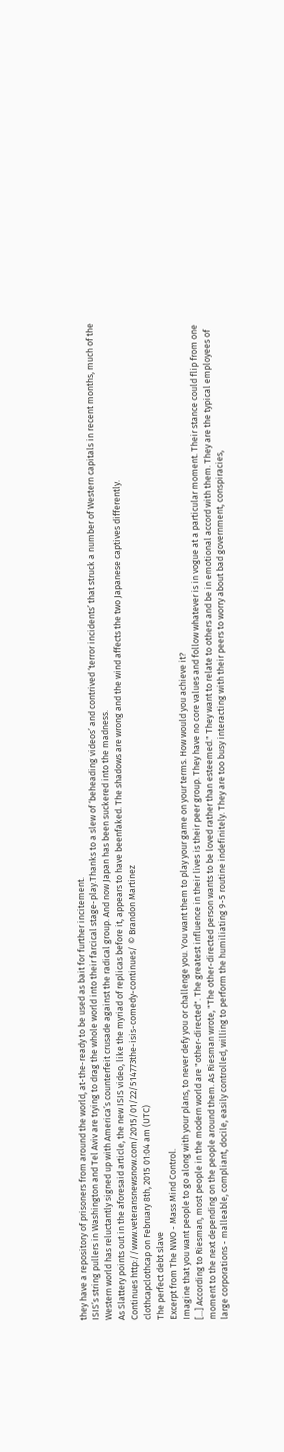they have a repository of prisoners from around the world, at-the-ready to be used as bait for further incitement.
ISIS’s string pullers in Washington and Tel Aviv are trying to drag the whole world into their farcical stage-play.Thanks to a slew of ‘beheading videos’ and contrived ‘terror incidents’ that struck a number of Western capitals in recent months, much of the Western world has reluctantly signed up with America’s counterfeit crusade against the radical group. And now Japan has been suckered into the madness.
As Slattery points out in the aforesaid article, the new ISIS video, like the myriad of replicas before it, appears to have beenfaked. The shadows are wrong and the wind affects the two Japanese captives differently.
Continues http://www.veteransnewsnow.com/2015/01/22/514773the-isis-comedy-continues/ © Brandon Martinez
clothcapclothcap on February 8th, 2015 01:04 am (UTC)
The perfect debt slave
Excerpt from The NWO - Mass Mind Control.
Imagine that you want people to go along with your plans, to never defy you or challenge you. You want them to play your game on your terms. How would you achieve it?
[...] According to Riesman, most people in the modern world are "other-directed". The greatest influence in their lives is their peer group. They have no core values and follow whatever is in vogue at a particular moment. Their stance could flip from one moment to the next depending on the people around them. As Riesman wrote, "The other-directed person wants to be loved rather than esteemed." They want to relate to others and be in emotional accord with them. They are the typical employees of large corporations - malleable, compliant, docile, easily controlled, willing to perform the humiliating 9-5 routine indefinitely. They are too busy interacting with their peers to worry about bad government, conspiracies,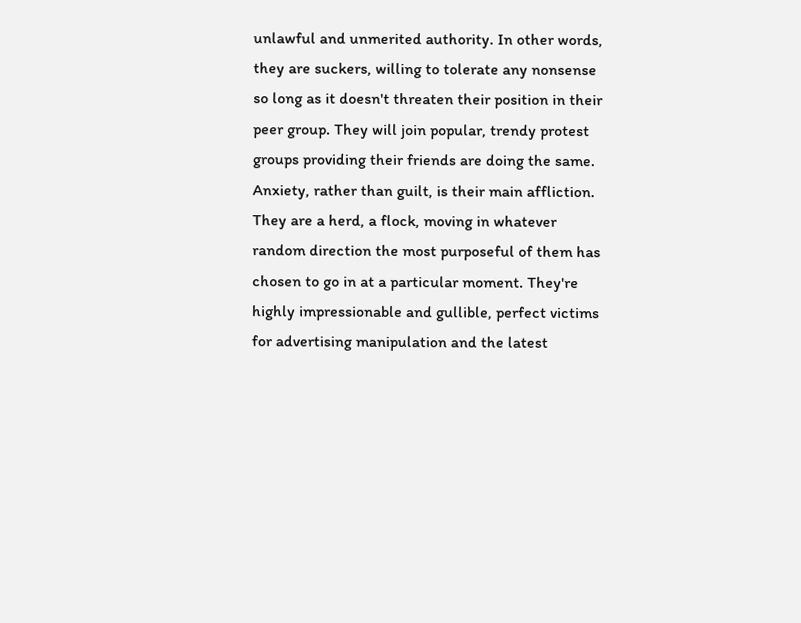unlawful and unmerited authority. In other words, they are suckers, willing to tolerate any nonsense so long as it doesn't threaten their position in their peer group. They will join popular, trendy protest groups providing their friends are doing the same. Anxiety, rather than guilt, is their main affliction. They are a herd, a flock, moving in whatever random direction the most purposeful of them has chosen to go in at a particular moment. They're highly impressionable and gullible, perfect victims for advertising manipulation and the latest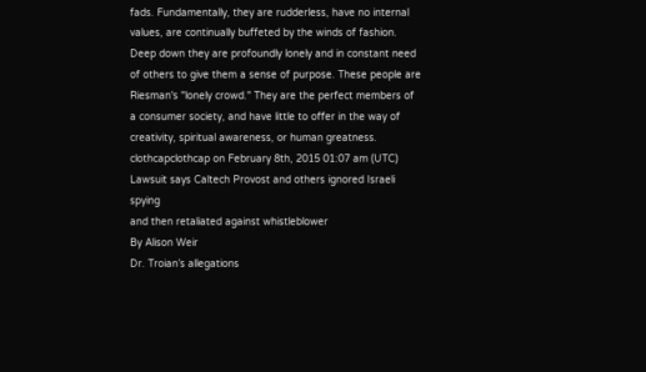fads. Fundamentally, they are rudderless, have no internal values, are continually buffeted by the winds of fashion. Deep down they are profoundly lonely and in constant need of others to give them a sense of purpose. These people are Riesman's "lonely crowd." They are the perfect members of a consumer society, and have little to offer in the way of creativity, spiritual awareness, or human greatness.
clothcapclothcap on February 8th, 2015 01:07 am (UTC)
Lawsuit says Caltech Provost and others ignored Israeli spying
and then retaliated against whistleblower
By Alison Weir
Dr. Troian’s allegations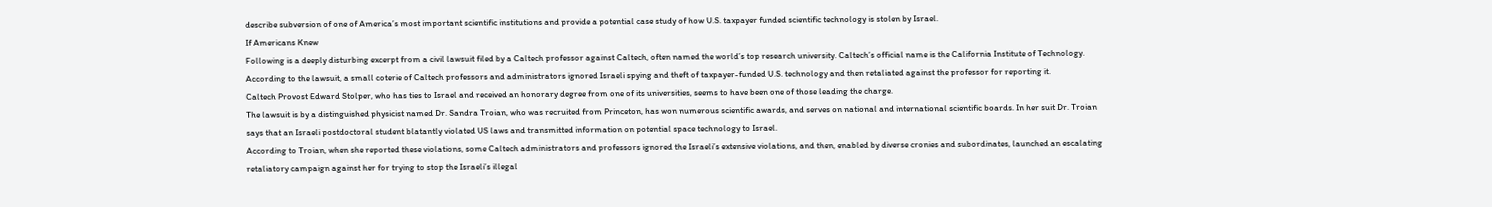describe subversion of one of America’s most important scientific institutions and provide a potential case study of how U.S. taxpayer funded scientific technology is stolen by Israel.
If Americans Knew
Following is a deeply disturbing excerpt from a civil lawsuit filed by a Caltech professor against Caltech, often named the world’s top research university. Caltech’s official name is the California Institute of Technology.
According to the lawsuit, a small coterie of Caltech professors and administrators ignored Israeli spying and theft of taxpayer-funded U.S. technology and then retaliated against the professor for reporting it.
Caltech Provost Edward Stolper, who has ties to Israel and received an honorary degree from one of its universities, seems to have been one of those leading the charge.
The lawsuit is by a distinguished physicist named Dr. Sandra Troian, who was recruited from Princeton, has won numerous scientific awards, and serves on national and international scientific boards. In her suit Dr. Troian says that an Israeli postdoctoral student blatantly violated US laws and transmitted information on potential space technology to Israel.
According to Troian, when she reported these violations, some Caltech administrators and professors ignored the Israeli’s extensive violations, and then, enabled by diverse cronies and subordinates, launched an escalating retaliatory campaign against her for trying to stop the Israeli’s illegal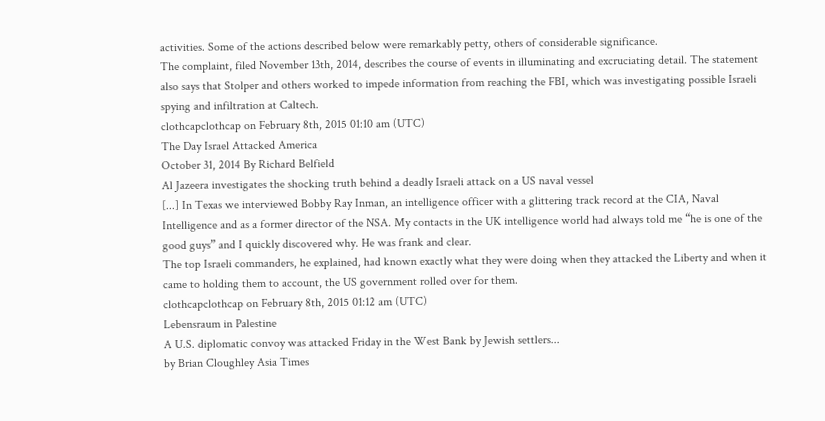activities. Some of the actions described below were remarkably petty, others of considerable significance.
The complaint, filed November 13th, 2014, describes the course of events in illuminating and excruciating detail. The statement also says that Stolper and others worked to impede information from reaching the FBI, which was investigating possible Israeli spying and infiltration at Caltech.
clothcapclothcap on February 8th, 2015 01:10 am (UTC)
The Day Israel Attacked America
October 31, 2014 By Richard Belfield
Al Jazeera investigates the shocking truth behind a deadly Israeli attack on a US naval vessel
[...] In Texas we interviewed Bobby Ray Inman, an intelligence officer with a glittering track record at the CIA, Naval Intelligence and as a former director of the NSA. My contacts in the UK intelligence world had always told me “he is one of the good guys” and I quickly discovered why. He was frank and clear.
The top Israeli commanders, he explained, had known exactly what they were doing when they attacked the Liberty and when it came to holding them to account, the US government rolled over for them.
clothcapclothcap on February 8th, 2015 01:12 am (UTC)
Lebensraum in Palestine
A U.S. diplomatic convoy was attacked Friday in the West Bank by Jewish settlers...
by Brian Cloughley Asia Times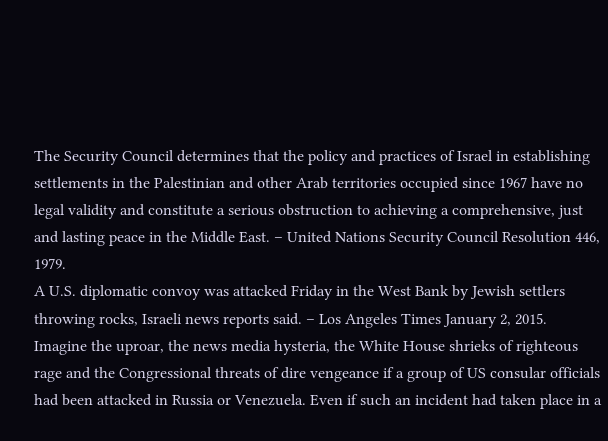The Security Council determines that the policy and practices of Israel in establishing settlements in the Palestinian and other Arab territories occupied since 1967 have no legal validity and constitute a serious obstruction to achieving a comprehensive, just and lasting peace in the Middle East. – United Nations Security Council Resolution 446, 1979.
A U.S. diplomatic convoy was attacked Friday in the West Bank by Jewish settlers throwing rocks, Israeli news reports said. – Los Angeles Times January 2, 2015.
Imagine the uproar, the news media hysteria, the White House shrieks of righteous rage and the Congressional threats of dire vengeance if a group of US consular officials had been attacked in Russia or Venezuela. Even if such an incident had taken place in a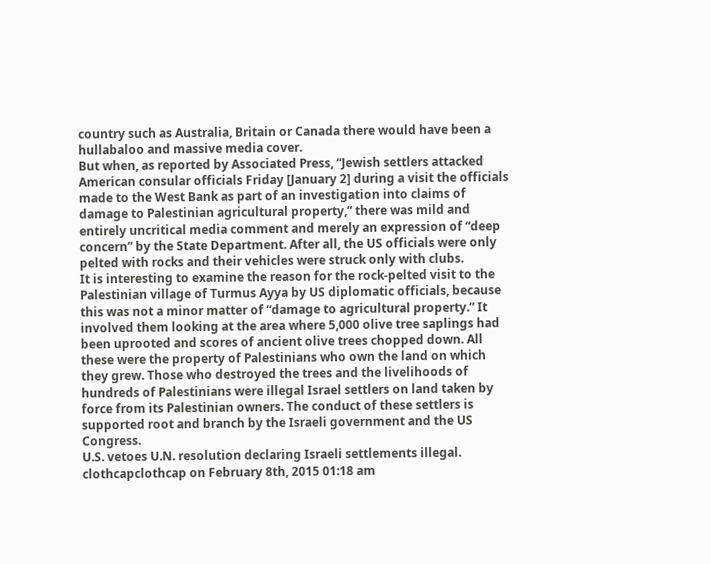country such as Australia, Britain or Canada there would have been a hullabaloo and massive media cover.
But when, as reported by Associated Press, “Jewish settlers attacked American consular officials Friday [January 2] during a visit the officials made to the West Bank as part of an investigation into claims of damage to Palestinian agricultural property,” there was mild and entirely uncritical media comment and merely an expression of “deep concern” by the State Department. After all, the US officials were only pelted with rocks and their vehicles were struck only with clubs.
It is interesting to examine the reason for the rock-pelted visit to the Palestinian village of Turmus Ayya by US diplomatic officials, because this was not a minor matter of “damage to agricultural property.” It involved them looking at the area where 5,000 olive tree saplings had been uprooted and scores of ancient olive trees chopped down. All these were the property of Palestinians who own the land on which they grew. Those who destroyed the trees and the livelihoods of hundreds of Palestinians were illegal Israel settlers on land taken by force from its Palestinian owners. The conduct of these settlers is supported root and branch by the Israeli government and the US Congress.
U.S. vetoes U.N. resolution declaring Israeli settlements illegal.
clothcapclothcap on February 8th, 2015 01:18 am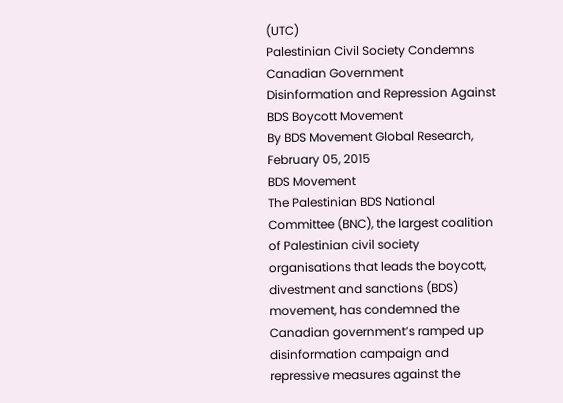(UTC)
Palestinian Civil Society Condemns Canadian Government
Disinformation and Repression Against BDS Boycott Movement
By BDS Movement Global Research, February 05, 2015
BDS Movement
The Palestinian BDS National Committee (BNC), the largest coalition of Palestinian civil society organisations that leads the boycott, divestment and sanctions (BDS) movement, has condemned the Canadian government’s ramped up disinformation campaign and repressive measures against the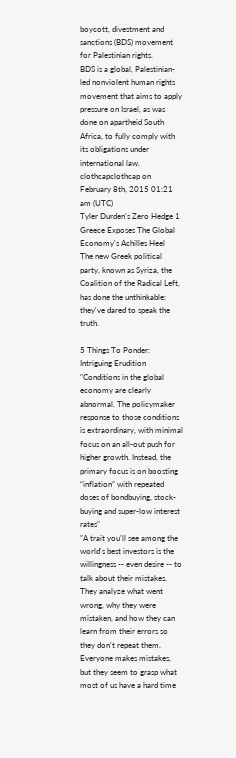boycott, divestment and sanctions (BDS) movement for Palestinian rights.
BDS is a global, Palestinian-led nonviolent human rights movement that aims to apply pressure on Israel, as was done on apartheid South Africa, to fully comply with its obligations under international law.
clothcapclothcap on February 8th, 2015 01:21 am (UTC)
Tyler Durden's Zero Hedge 1
Greece Exposes The Global Economy's Achilles Heel
The new Greek political party, known as Syriza, the Coalition of the Radical Left, has done the unthinkable: they've dared to speak the truth.

5 Things To Ponder: Intriguing Erudition
"Conditions in the global economy are clearly abnormal. The policymaker response to those conditions is extraordinary, with minimal focus on an all-out push for higher growth. Instead, the primary focus is on boosting “inflation” with repeated doses of bondbuying, stock-buying and super-low interest rates"
"A trait you'll see among the world's best investors is the willingness -- even desire -- to talk about their mistakes. They analyze what went wrong, why they were mistaken, and how they can learn from their errors so they don't repeat them. Everyone makes mistakes, but they seem to grasp what most of us have a hard time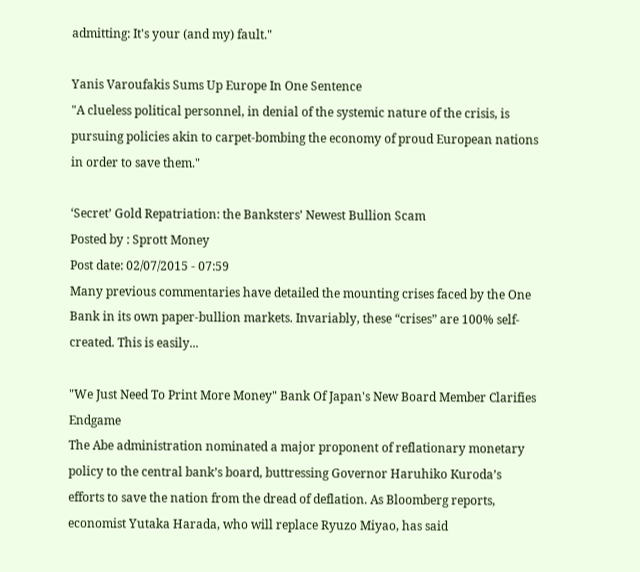admitting: It's your (and my) fault."

Yanis Varoufakis Sums Up Europe In One Sentence
"A clueless political personnel, in denial of the systemic nature of the crisis, is pursuing policies akin to carpet-bombing the economy of proud European nations in order to save them."

‘Secret’ Gold Repatriation: the Banksters’ Newest Bullion Scam
Posted by : Sprott Money
Post date: 02/07/2015 - 07:59
Many previous commentaries have detailed the mounting crises faced by the One Bank in its own paper-bullion markets. Invariably, these “crises” are 100% self-created. This is easily...

"We Just Need To Print More Money" Bank Of Japan's New Board Member Clarifies Endgame
The Abe administration nominated a major proponent of reflationary monetary policy to the central bank’s board, buttressing Governor Haruhiko Kuroda’s efforts to save the nation from the dread of deflation. As Bloomberg reports, economist Yutaka Harada, who will replace Ryuzo Miyao, has said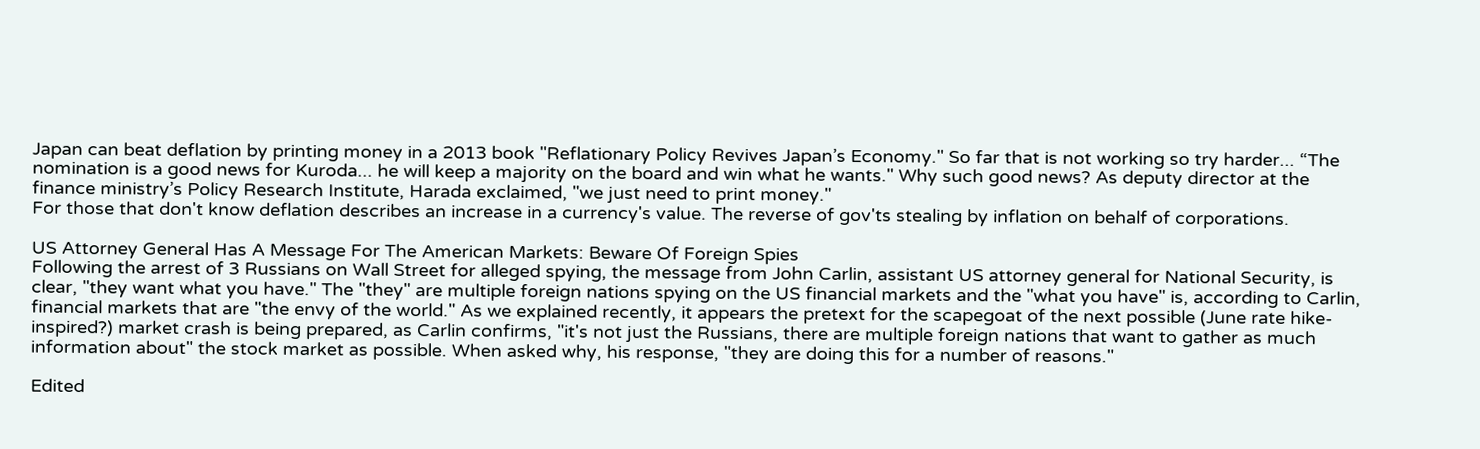Japan can beat deflation by printing money in a 2013 book "Reflationary Policy Revives Japan’s Economy." So far that is not working so try harder... “The nomination is a good news for Kuroda... he will keep a majority on the board and win what he wants." Why such good news? As deputy director at the finance ministry’s Policy Research Institute, Harada exclaimed, "we just need to print money."
For those that don't know deflation describes an increase in a currency's value. The reverse of gov'ts stealing by inflation on behalf of corporations.

US Attorney General Has A Message For The American Markets: Beware Of Foreign Spies
Following the arrest of 3 Russians on Wall Street for alleged spying, the message from John Carlin, assistant US attorney general for National Security, is clear, "they want what you have." The "they" are multiple foreign nations spying on the US financial markets and the "what you have" is, according to Carlin, financial markets that are "the envy of the world." As we explained recently, it appears the pretext for the scapegoat of the next possible (June rate hike-inspired?) market crash is being prepared, as Carlin confirms, "it's not just the Russians, there are multiple foreign nations that want to gather as much information about" the stock market as possible. When asked why, his response, "they are doing this for a number of reasons."

Edited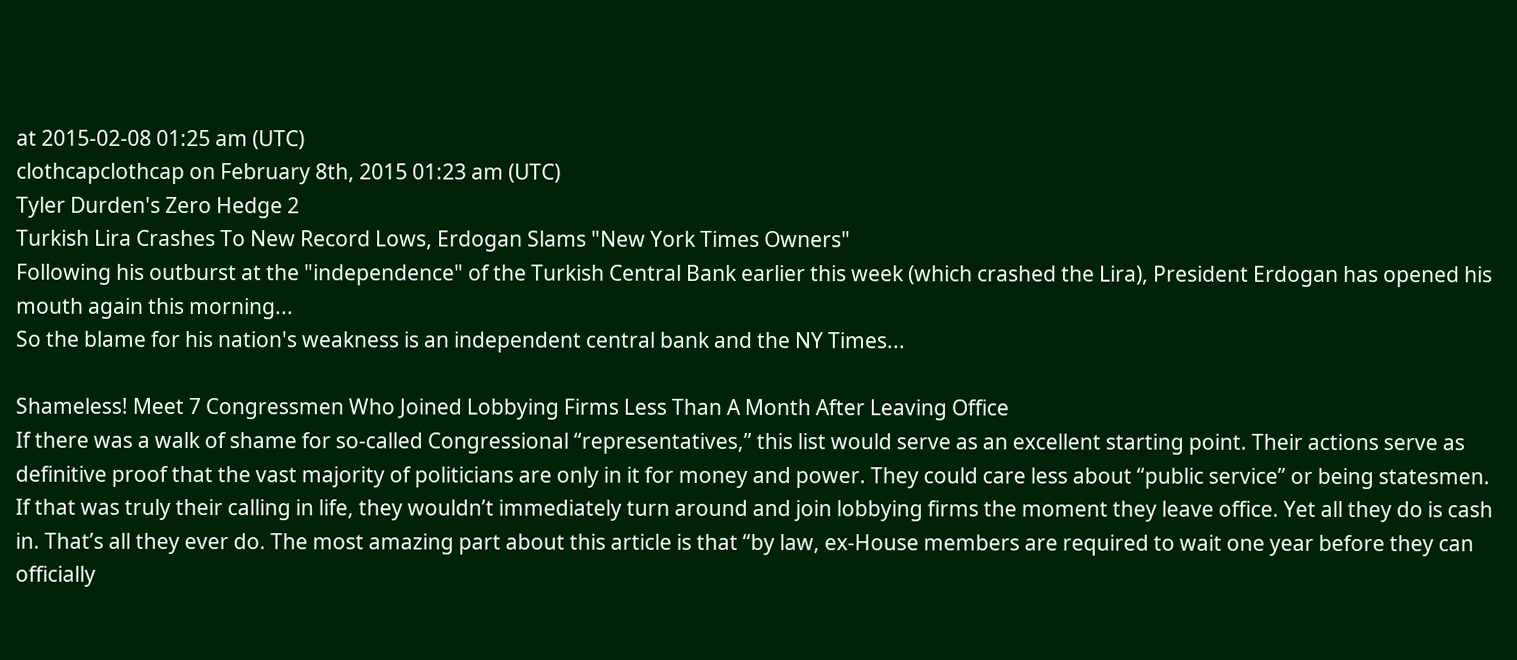at 2015-02-08 01:25 am (UTC)
clothcapclothcap on February 8th, 2015 01:23 am (UTC)
Tyler Durden's Zero Hedge 2
Turkish Lira Crashes To New Record Lows, Erdogan Slams "New York Times Owners"
Following his outburst at the "independence" of the Turkish Central Bank earlier this week (which crashed the Lira), President Erdogan has opened his mouth again this morning...
So the blame for his nation's weakness is an independent central bank and the NY Times...

Shameless! Meet 7 Congressmen Who Joined Lobbying Firms Less Than A Month After Leaving Office
If there was a walk of shame for so-called Congressional “representatives,” this list would serve as an excellent starting point. Their actions serve as definitive proof that the vast majority of politicians are only in it for money and power. They could care less about “public service” or being statesmen. If that was truly their calling in life, they wouldn’t immediately turn around and join lobbying firms the moment they leave office. Yet all they do is cash in. That’s all they ever do. The most amazing part about this article is that “by law, ex-House members are required to wait one year before they can officially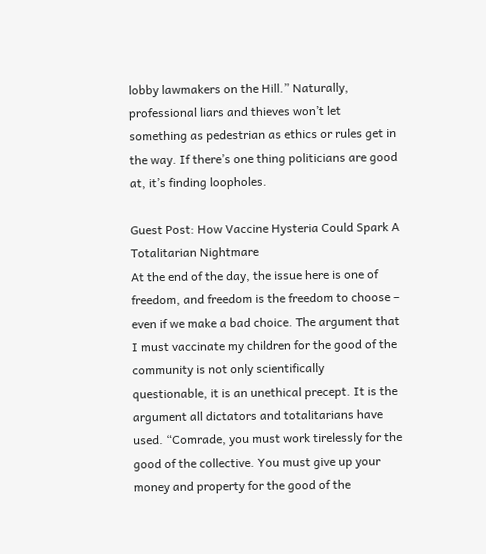lobby lawmakers on the Hill.” Naturally, professional liars and thieves won’t let something as pedestrian as ethics or rules get in the way. If there’s one thing politicians are good at, it’s finding loopholes.

Guest Post: How Vaccine Hysteria Could Spark A Totalitarian Nightmare
At the end of the day, the issue here is one of freedom, and freedom is the freedom to choose – even if we make a bad choice. The argument that I must vaccinate my children for the good of the community is not only scientifically questionable, it is an unethical precept. It is the argument all dictators and totalitarians have used. “Comrade, you must work tirelessly for the good of the collective. You must give up your money and property for the good of the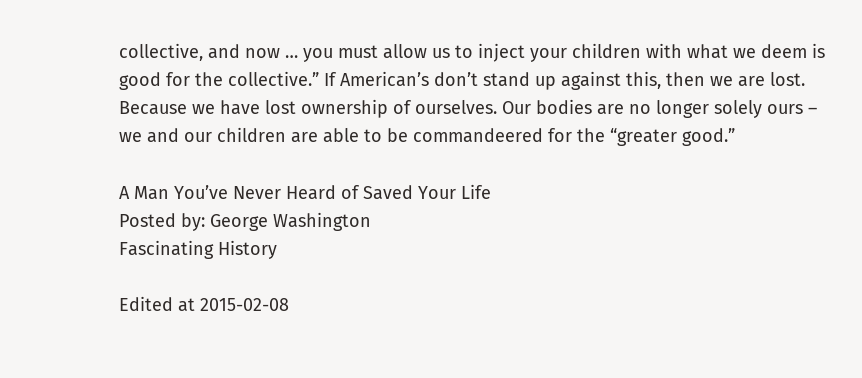collective, and now … you must allow us to inject your children with what we deem is good for the collective.” If American’s don’t stand up against this, then we are lost. Because we have lost ownership of ourselves. Our bodies are no longer solely ours – we and our children are able to be commandeered for the “greater good.”

A Man You’ve Never Heard of Saved Your Life
Posted by: George Washington
Fascinating History

Edited at 2015-02-08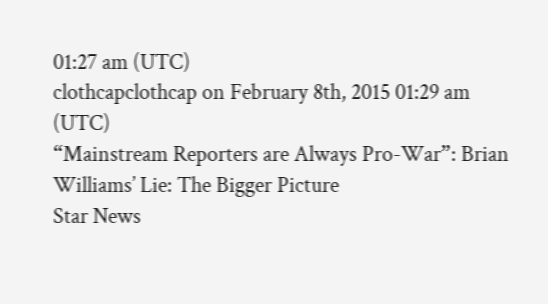01:27 am (UTC)
clothcapclothcap on February 8th, 2015 01:29 am (UTC)
“Mainstream Reporters are Always Pro-War”: Brian Williams’ Lie: The Bigger Picture
Star News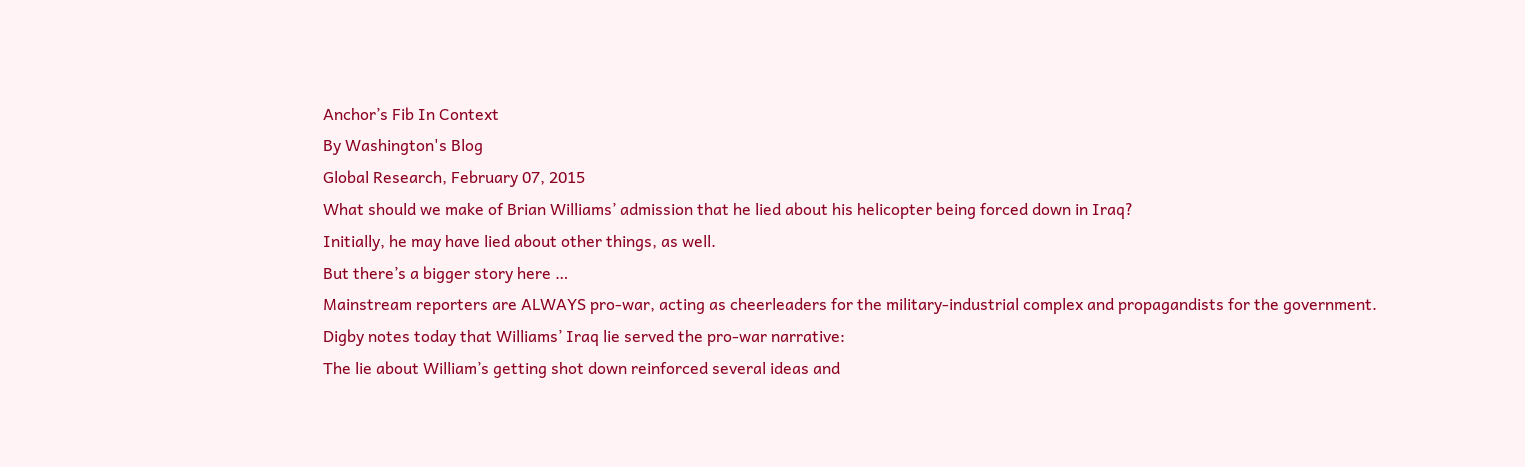Anchor’s Fib In Context
By Washington's Blog
Global Research, February 07, 2015
What should we make of Brian Williams’ admission that he lied about his helicopter being forced down in Iraq?
Initially, he may have lied about other things, as well.
But there’s a bigger story here …
Mainstream reporters are ALWAYS pro-war, acting as cheerleaders for the military-industrial complex and propagandists for the government.
Digby notes today that Williams’ Iraq lie served the pro-war narrative:
The lie about William’s getting shot down reinforced several ideas and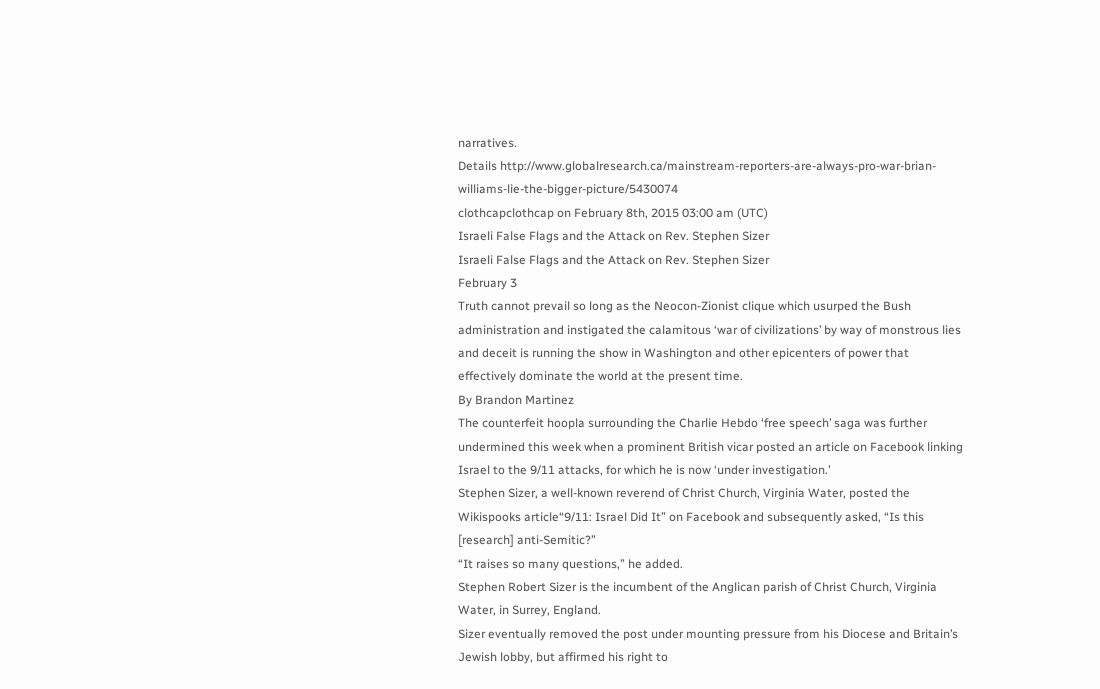narratives.
Details http://www.globalresearch.ca/mainstream-reporters-are-always-pro-war-brian-williams-lie-the-bigger-picture/5430074
clothcapclothcap on February 8th, 2015 03:00 am (UTC)
Israeli False Flags and the Attack on Rev. Stephen Sizer
Israeli False Flags and the Attack on Rev. Stephen Sizer
February 3
Truth cannot prevail so long as the Neocon-Zionist clique which usurped the Bush administration and instigated the calamitous ‘war of civilizations’ by way of monstrous lies and deceit is running the show in Washington and other epicenters of power that effectively dominate the world at the present time.
By Brandon Martinez
The counterfeit hoopla surrounding the Charlie Hebdo ‘free speech’ saga was further undermined this week when a prominent British vicar posted an article on Facebook linking Israel to the 9/11 attacks, for which he is now ‘under investigation.’
Stephen Sizer, a well-known reverend of Christ Church, Virginia Water, posted the Wikispooks article“9/11: Israel Did It” on Facebook and subsequently asked, “Is this [research] anti-Semitic?”
“It raises so many questions,” he added.
Stephen Robert Sizer is the incumbent of the Anglican parish of Christ Church, Virginia Water, in Surrey, England.
Sizer eventually removed the post under mounting pressure from his Diocese and Britain’s Jewish lobby, but affirmed his right to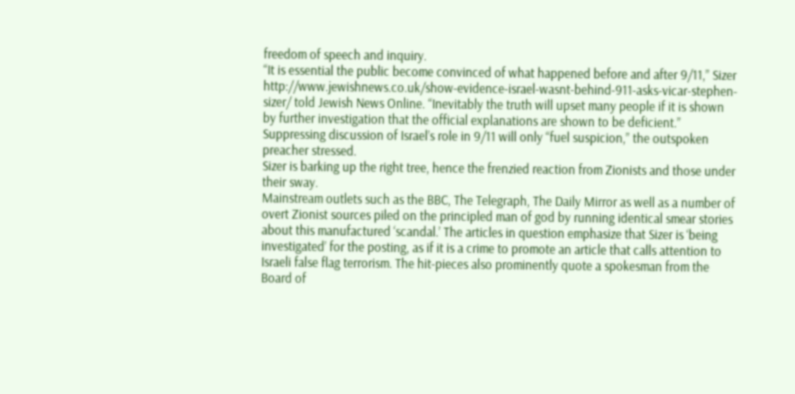freedom of speech and inquiry.
“It is essential the public become convinced of what happened before and after 9/11,” Sizer http://www.jewishnews.co.uk/show-evidence-israel-wasnt-behind-911-asks-vicar-stephen-sizer/ told Jewish News Online. “Inevitably the truth will upset many people if it is shown by further investigation that the official explanations are shown to be deficient.” Suppressing discussion of Israel’s role in 9/11 will only “fuel suspicion,” the outspoken preacher stressed.
Sizer is barking up the right tree, hence the frenzied reaction from Zionists and those under their sway.
Mainstream outlets such as the BBC, The Telegraph, The Daily Mirror as well as a number of overt Zionist sources piled on the principled man of god by running identical smear stories about this manufactured ‘scandal.’ The articles in question emphasize that Sizer is ‘being investigated’ for the posting, as if it is a crime to promote an article that calls attention to Israeli false flag terrorism. The hit-pieces also prominently quote a spokesman from the Board of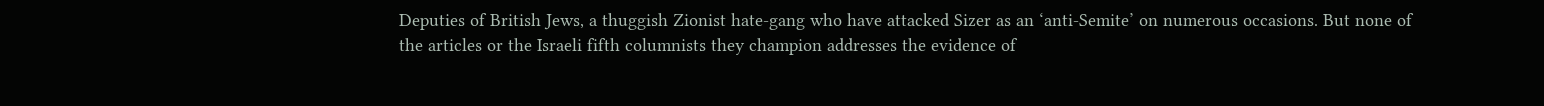Deputies of British Jews, a thuggish Zionist hate-gang who have attacked Sizer as an ‘anti-Semite’ on numerous occasions. But none of the articles or the Israeli fifth columnists they champion addresses the evidence of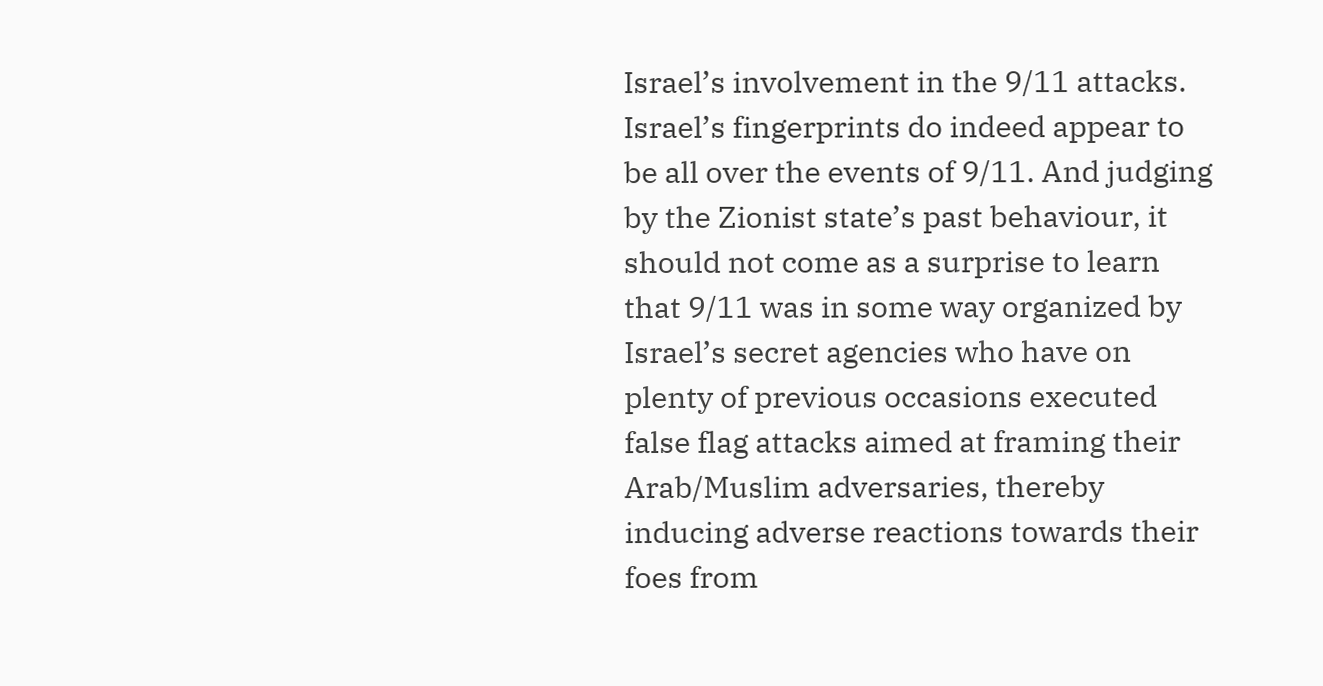Israel’s involvement in the 9/11 attacks.
Israel’s fingerprints do indeed appear to be all over the events of 9/11. And judging by the Zionist state’s past behaviour, it should not come as a surprise to learn that 9/11 was in some way organized by Israel’s secret agencies who have on plenty of previous occasions executed false flag attacks aimed at framing their Arab/Muslim adversaries, thereby inducing adverse reactions towards their foes from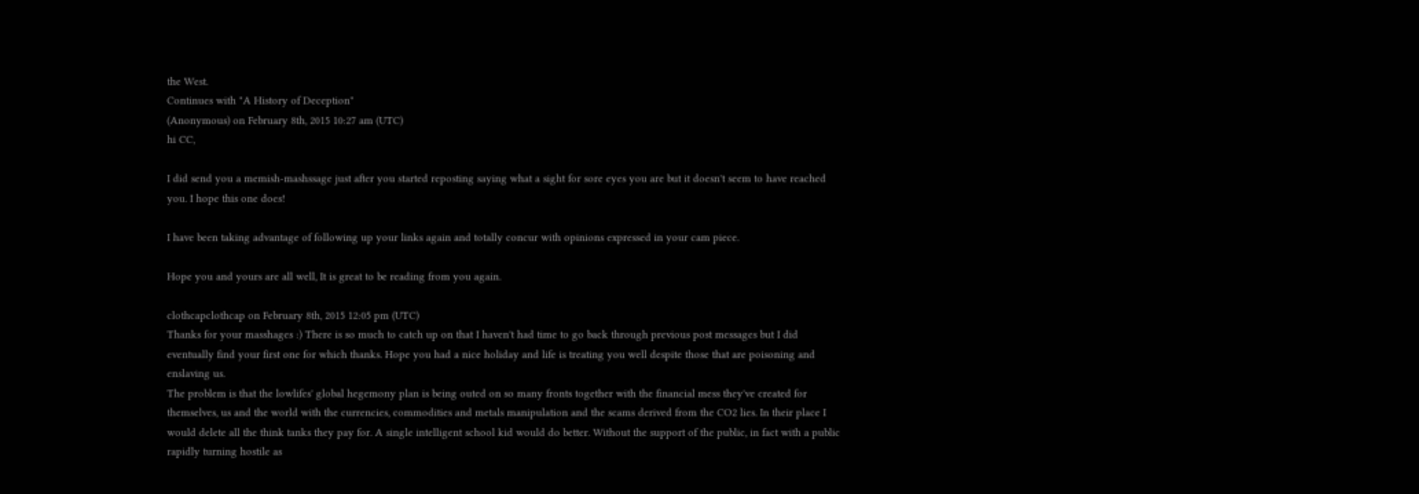the West.
Continues with "A History of Deception"
(Anonymous) on February 8th, 2015 10:27 am (UTC)
hi CC,

I did send you a memish-mashssage just after you started reposting saying what a sight for sore eyes you are but it doesn't seem to have reached you. I hope this one does!

I have been taking advantage of following up your links again and totally concur with opinions expressed in your cam piece.

Hope you and yours are all well, It is great to be reading from you again.

clothcapclothcap on February 8th, 2015 12:05 pm (UTC)
Thanks for your masshages :) There is so much to catch up on that I haven't had time to go back through previous post messages but I did eventually find your first one for which thanks. Hope you had a nice holiday and life is treating you well despite those that are poisoning and enslaving us.
The problem is that the lowlifes' global hegemony plan is being outed on so many fronts together with the financial mess they've created for themselves, us and the world with the currencies, commodities and metals manipulation and the scams derived from the CO2 lies. In their place I would delete all the think tanks they pay for. A single intelligent school kid would do better. Without the support of the public, in fact with a public rapidly turning hostile as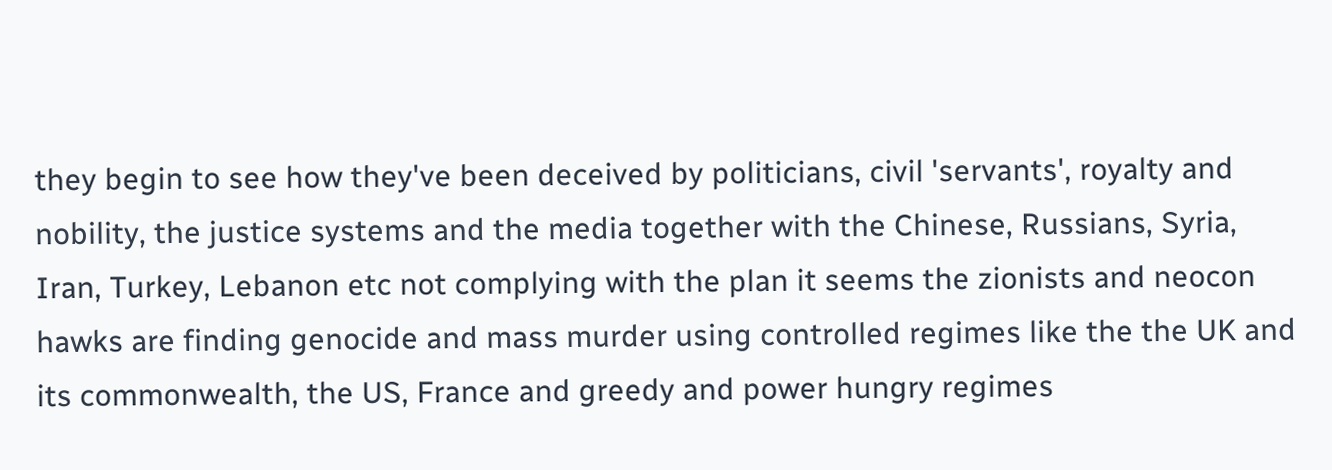they begin to see how they've been deceived by politicians, civil 'servants', royalty and nobility, the justice systems and the media together with the Chinese, Russians, Syria, Iran, Turkey, Lebanon etc not complying with the plan it seems the zionists and neocon hawks are finding genocide and mass murder using controlled regimes like the the UK and its commonwealth, the US, France and greedy and power hungry regimes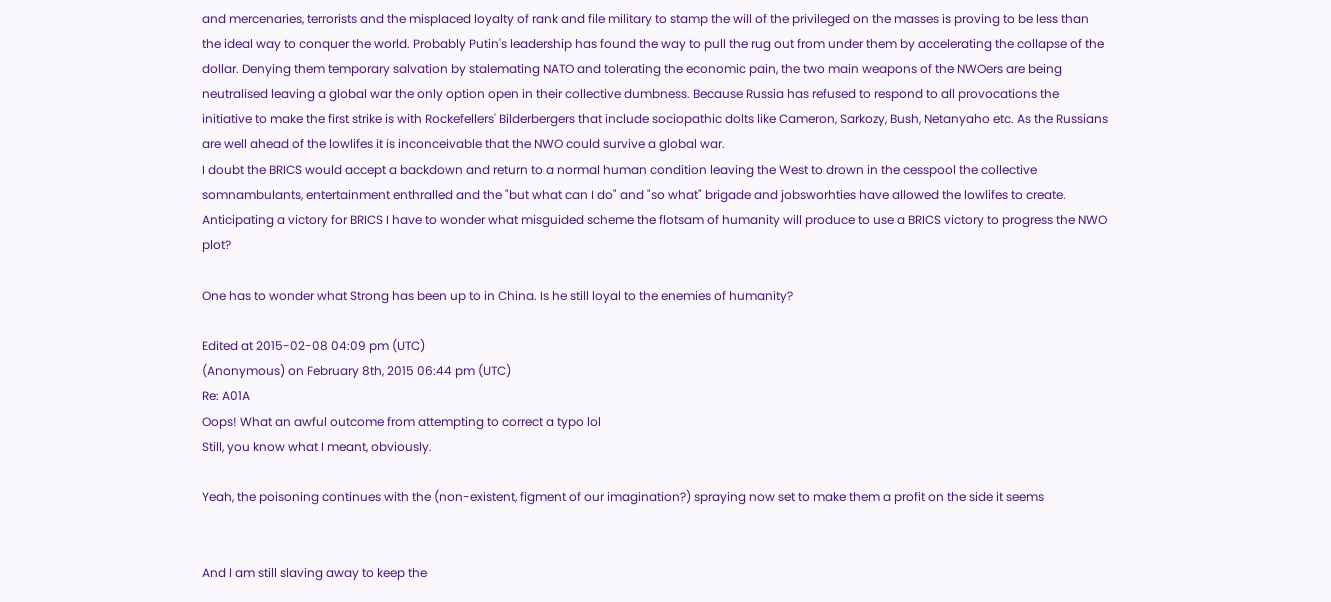and mercenaries, terrorists and the misplaced loyalty of rank and file military to stamp the will of the privileged on the masses is proving to be less than the ideal way to conquer the world. Probably Putin's leadership has found the way to pull the rug out from under them by accelerating the collapse of the dollar. Denying them temporary salvation by stalemating NATO and tolerating the economic pain, the two main weapons of the NWOers are being neutralised leaving a global war the only option open in their collective dumbness. Because Russia has refused to respond to all provocations the initiative to make the first strike is with Rockefellers' Bilderbergers that include sociopathic dolts like Cameron, Sarkozy, Bush, Netanyaho etc. As the Russians are well ahead of the lowlifes it is inconceivable that the NWO could survive a global war.
I doubt the BRICS would accept a backdown and return to a normal human condition leaving the West to drown in the cesspool the collective somnambulants, entertainment enthralled and the "but what can I do" and "so what" brigade and jobsworhties have allowed the lowlifes to create.
Anticipating a victory for BRICS I have to wonder what misguided scheme the flotsam of humanity will produce to use a BRICS victory to progress the NWO plot?

One has to wonder what Strong has been up to in China. Is he still loyal to the enemies of humanity?

Edited at 2015-02-08 04:09 pm (UTC)
(Anonymous) on February 8th, 2015 06:44 pm (UTC)
Re: A01A
Oops! What an awful outcome from attempting to correct a typo lol
Still, you know what I meant, obviously.

Yeah, the poisoning continues with the (non-existent, figment of our imagination?) spraying now set to make them a profit on the side it seems


And I am still slaving away to keep the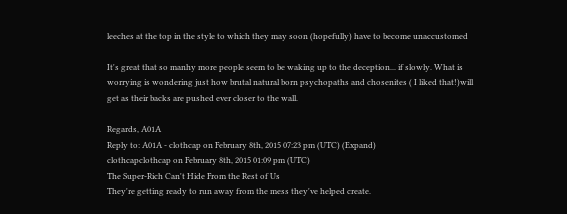leeches at the top in the style to which they may soon (hopefully) have to become unaccustomed

It's great that so manhy more people seem to be waking up to the deception... if slowly. What is worrying is wondering just how brutal natural born psychopaths and chosenites ( I liked that!)will get as their backs are pushed ever closer to the wall.

Regards, A01A
Reply to: A01A - clothcap on February 8th, 2015 07:23 pm (UTC) (Expand)
clothcapclothcap on February 8th, 2015 01:09 pm (UTC)
The Super-Rich Can't Hide From the Rest of Us
They're getting ready to run away from the mess they've helped create.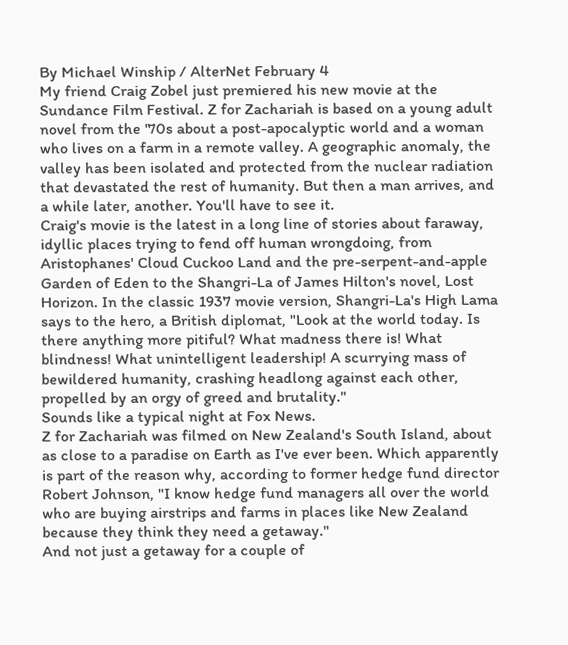By Michael Winship / AlterNet February 4
My friend Craig Zobel just premiered his new movie at the Sundance Film Festival. Z for Zachariah is based on a young adult novel from the '70s about a post-apocalyptic world and a woman who lives on a farm in a remote valley. A geographic anomaly, the valley has been isolated and protected from the nuclear radiation that devastated the rest of humanity. But then a man arrives, and a while later, another. You'll have to see it.
Craig's movie is the latest in a long line of stories about faraway, idyllic places trying to fend off human wrongdoing, from Aristophanes' Cloud Cuckoo Land and the pre-serpent-and-apple Garden of Eden to the Shangri-La of James Hilton's novel, Lost Horizon. In the classic 1937 movie version, Shangri-La's High Lama says to the hero, a British diplomat, "Look at the world today. Is there anything more pitiful? What madness there is! What blindness! What unintelligent leadership! A scurrying mass of bewildered humanity, crashing headlong against each other, propelled by an orgy of greed and brutality."
Sounds like a typical night at Fox News.
Z for Zachariah was filmed on New Zealand's South Island, about as close to a paradise on Earth as I've ever been. Which apparently is part of the reason why, according to former hedge fund director Robert Johnson, "I know hedge fund managers all over the world who are buying airstrips and farms in places like New Zealand because they think they need a getaway."
And not just a getaway for a couple of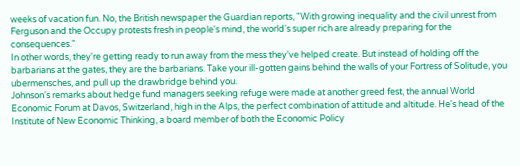weeks of vacation fun. No, the British newspaper the Guardian reports, "With growing inequality and the civil unrest from Ferguson and the Occupy protests fresh in people's mind, the world's super rich are already preparing for the consequences."
In other words, they're getting ready to run away from the mess they've helped create. But instead of holding off the barbarians at the gates, they are the barbarians. Take your ill-gotten gains behind the walls of your Fortress of Solitude, you ubermensches, and pull up the drawbridge behind you.
Johnson's remarks about hedge fund managers seeking refuge were made at another greed fest, the annual World Economic Forum at Davos, Switzerland, high in the Alps, the perfect combination of attitude and altitude. He's head of the Institute of New Economic Thinking, a board member of both the Economic Policy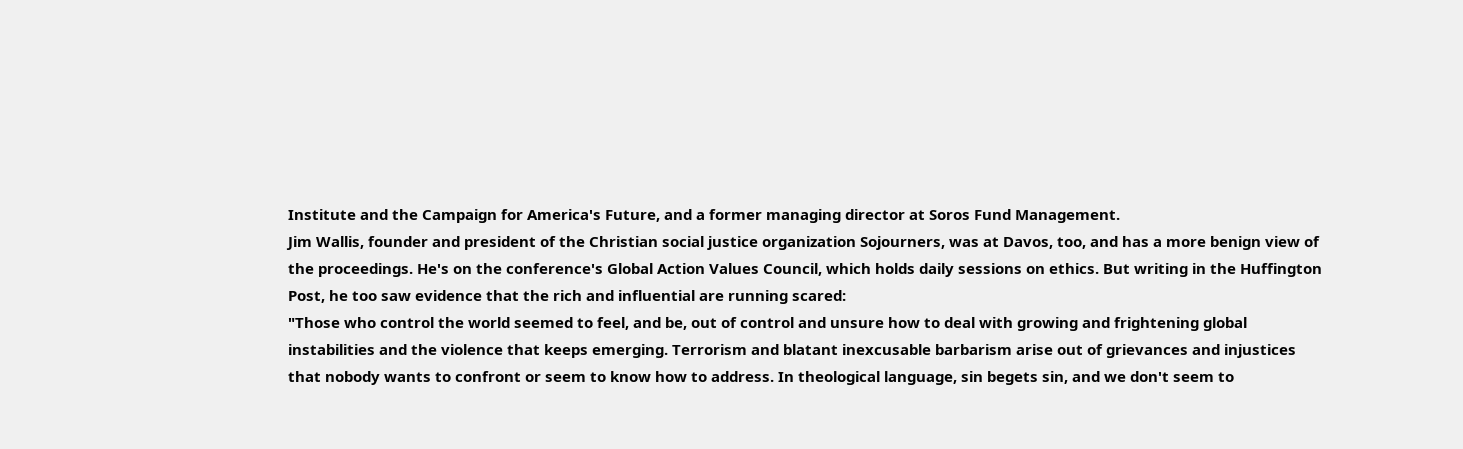Institute and the Campaign for America's Future, and a former managing director at Soros Fund Management.
Jim Wallis, founder and president of the Christian social justice organization Sojourners, was at Davos, too, and has a more benign view of the proceedings. He's on the conference's Global Action Values Council, which holds daily sessions on ethics. But writing in the Huffington Post, he too saw evidence that the rich and influential are running scared:
"Those who control the world seemed to feel, and be, out of control and unsure how to deal with growing and frightening global instabilities and the violence that keeps emerging. Terrorism and blatant inexcusable barbarism arise out of grievances and injustices that nobody wants to confront or seem to know how to address. In theological language, sin begets sin, and we don't seem to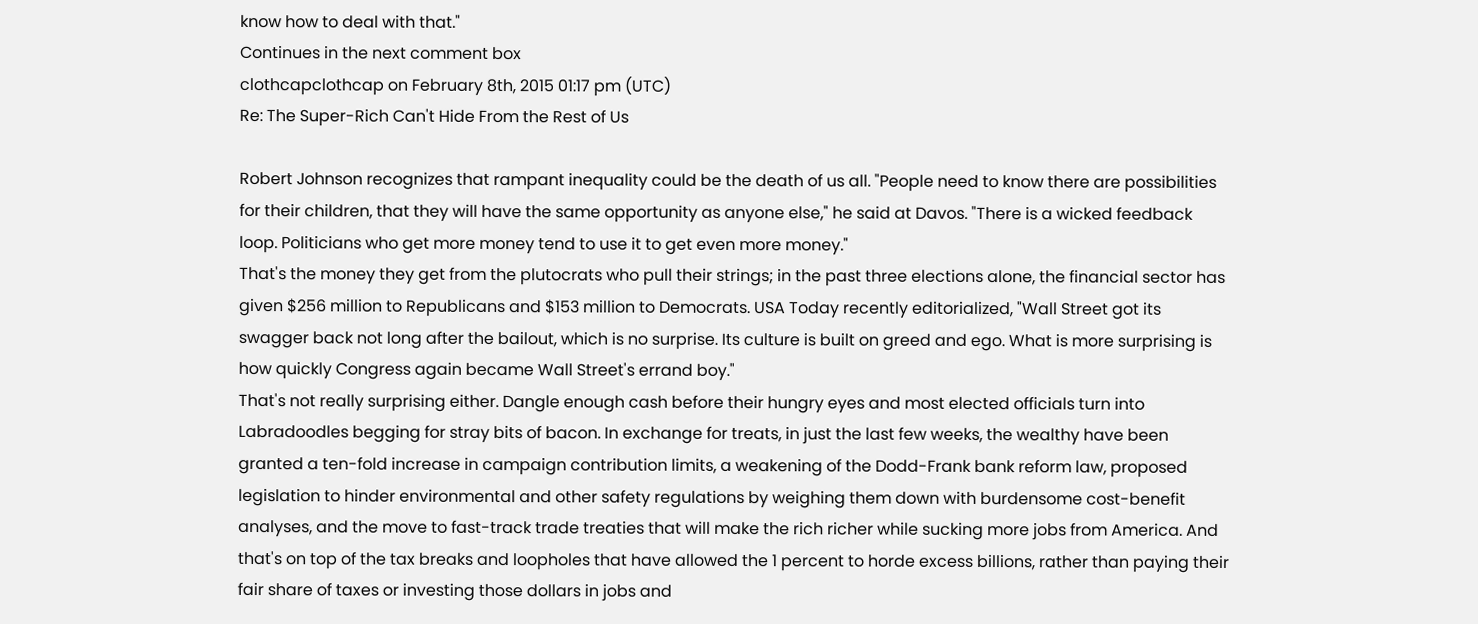know how to deal with that."
Continues in the next comment box
clothcapclothcap on February 8th, 2015 01:17 pm (UTC)
Re: The Super-Rich Can't Hide From the Rest of Us

Robert Johnson recognizes that rampant inequality could be the death of us all. "People need to know there are possibilities for their children, that they will have the same opportunity as anyone else," he said at Davos. "There is a wicked feedback loop. Politicians who get more money tend to use it to get even more money."
That's the money they get from the plutocrats who pull their strings; in the past three elections alone, the financial sector has given $256 million to Republicans and $153 million to Democrats. USA Today recently editorialized, "Wall Street got its swagger back not long after the bailout, which is no surprise. Its culture is built on greed and ego. What is more surprising is how quickly Congress again became Wall Street's errand boy."
That's not really surprising either. Dangle enough cash before their hungry eyes and most elected officials turn into Labradoodles begging for stray bits of bacon. In exchange for treats, in just the last few weeks, the wealthy have been granted a ten-fold increase in campaign contribution limits, a weakening of the Dodd-Frank bank reform law, proposed legislation to hinder environmental and other safety regulations by weighing them down with burdensome cost-benefit analyses, and the move to fast-track trade treaties that will make the rich richer while sucking more jobs from America. And that's on top of the tax breaks and loopholes that have allowed the 1 percent to horde excess billions, rather than paying their fair share of taxes or investing those dollars in jobs and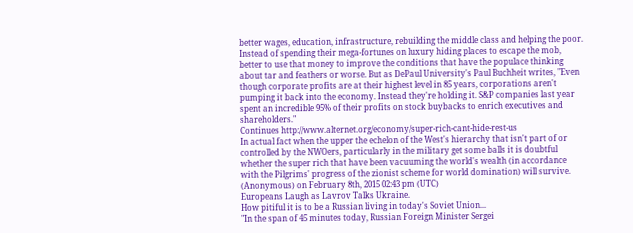better wages, education, infrastructure, rebuilding the middle class and helping the poor.
Instead of spending their mega-fortunes on luxury hiding places to escape the mob, better to use that money to improve the conditions that have the populace thinking about tar and feathers or worse. But as DePaul University's Paul Buchheit writes, "Even though corporate profits are at their highest level in 85 years, corporations aren't pumping it back into the economy. Instead they're holding it. S&P companies last year spent an incredible 95% of their profits on stock buybacks to enrich executives and shareholders."
Continues http://www.alternet.org/economy/super-rich-cant-hide-rest-us
In actual fact when the upper the echelon of the West's hierarchy that isn't part of or controlled by the NWOers, particularly in the military get some balls it is doubtful whether the super rich that have been vacuuming the world's wealth (in accordance with the Pilgrims' progress of the zionist scheme for world domination) will survive.
(Anonymous) on February 8th, 2015 02:43 pm (UTC)
Europeans Laugh as Lavrov Talks Ukraine.
How pitiful it is to be a Russian living in today's Soviet Union...
"In the span of 45 minutes today, Russian Foreign Minister Sergei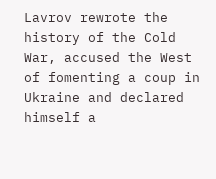Lavrov rewrote the history of the Cold War, accused the West of fomenting a coup in Ukraine and declared himself a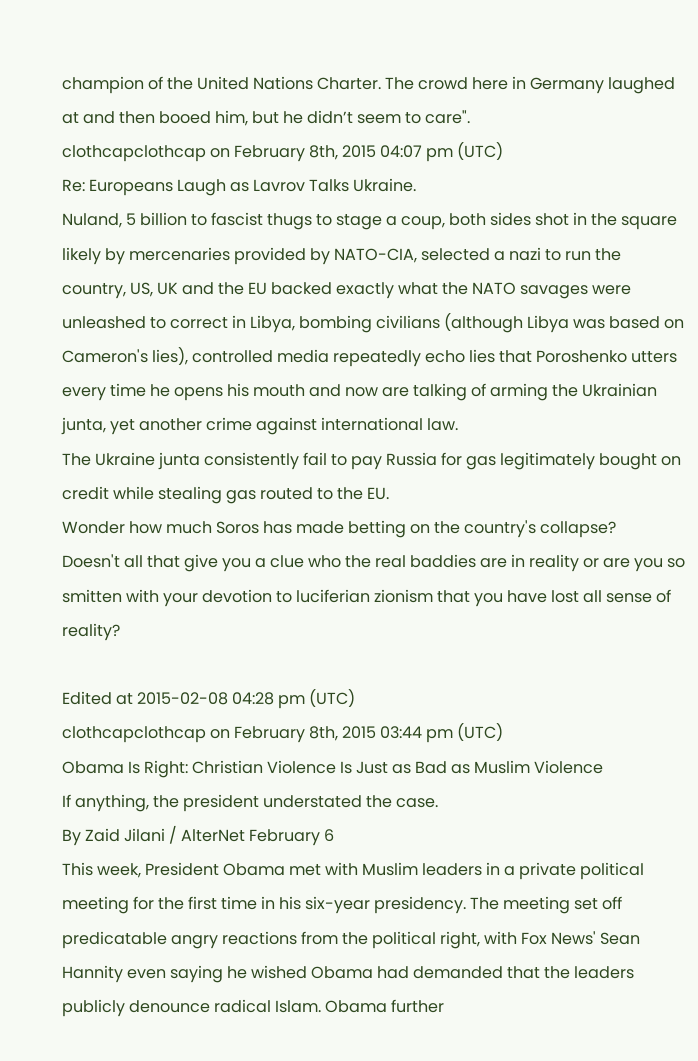champion of the United Nations Charter. The crowd here in Germany laughed at and then booed him, but he didn’t seem to care".
clothcapclothcap on February 8th, 2015 04:07 pm (UTC)
Re: Europeans Laugh as Lavrov Talks Ukraine.
Nuland, 5 billion to fascist thugs to stage a coup, both sides shot in the square likely by mercenaries provided by NATO-CIA, selected a nazi to run the country, US, UK and the EU backed exactly what the NATO savages were unleashed to correct in Libya, bombing civilians (although Libya was based on Cameron's lies), controlled media repeatedly echo lies that Poroshenko utters every time he opens his mouth and now are talking of arming the Ukrainian junta, yet another crime against international law.
The Ukraine junta consistently fail to pay Russia for gas legitimately bought on credit while stealing gas routed to the EU.
Wonder how much Soros has made betting on the country's collapse?
Doesn't all that give you a clue who the real baddies are in reality or are you so smitten with your devotion to luciferian zionism that you have lost all sense of reality?

Edited at 2015-02-08 04:28 pm (UTC)
clothcapclothcap on February 8th, 2015 03:44 pm (UTC)
Obama Is Right: Christian Violence Is Just as Bad as Muslim Violence
If anything, the president understated the case.
By Zaid Jilani / AlterNet February 6
This week, President Obama met with Muslim leaders in a private political meeting for the first time in his six-year presidency. The meeting set off predicatable angry reactions from the political right, with Fox News' Sean Hannity even saying he wished Obama had demanded that the leaders publicly denounce radical Islam. Obama further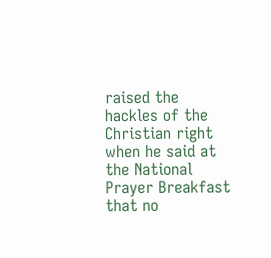raised the hackles of the Christian right when he said at the National Prayer Breakfast that no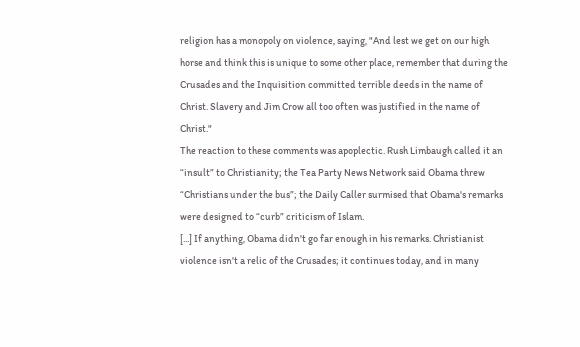religion has a monopoly on violence, saying, "And lest we get on our high horse and think this is unique to some other place, remember that during the Crusades and the Inquisition committed terrible deeds in the name of Christ. Slavery and Jim Crow all too often was justified in the name of Christ."
The reaction to these comments was apoplectic. Rush Limbaugh called it an “insult” to Christianity; the Tea Party News Network said Obama threw “Christians under the bus”; the Daily Caller surmised that Obama's remarks were designed to “curb” criticism of Islam.
[...] If anything, Obama didn't go far enough in his remarks. Christianist violence isn't a relic of the Crusades; it continues today, and in many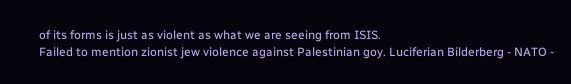of its forms is just as violent as what we are seeing from ISIS.
Failed to mention zionist jew violence against Palestinian goy. Luciferian Bilderberg - NATO -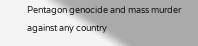Pentagon genocide and mass murder against any country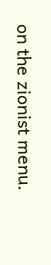on the zionist menu.